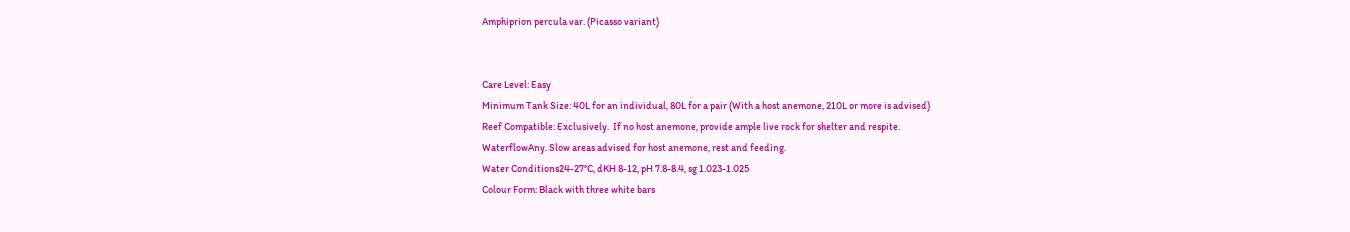Amphiprion percula var. (Picasso variant)


Care Level: Easy
Minimum Tank Size: 40L for an individual, 80L for a pair (With a host anemone, 210L or more is advised)
Reef Compatible: Exclusively.  If no host anemone, provide ample live rock for shelter and respite.
WaterflowAny. Slow areas advised for host anemone, rest and feeding.
Water Conditions24-27°C, dKH 8-12, pH 7.8-8.4, sg 1.023-1.025
Colour Form: Black with three white bars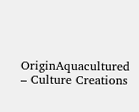OriginAquacultured – Culture Creations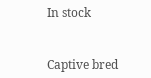In stock


Captive bred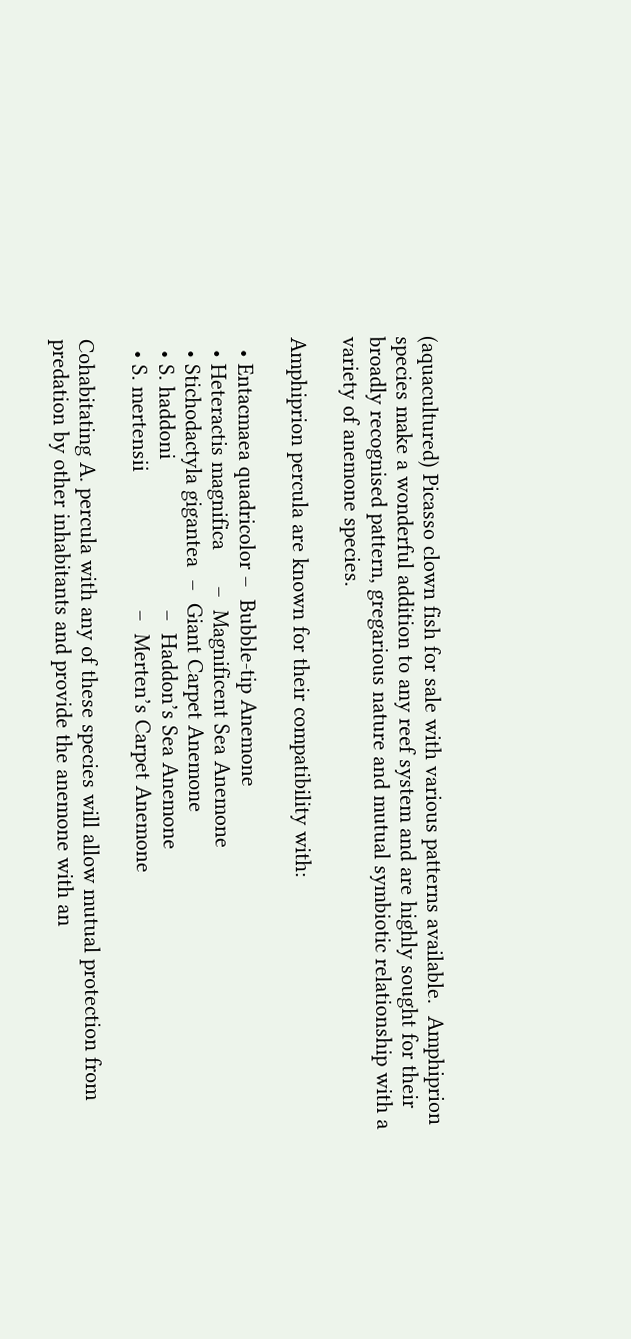(aquacultured) Picasso clown fish for sale with various patterns available.  Amphiprion species make a wonderful addition to any reef system and are highly sought for their broadly recognised pattern, gregarious nature and mutual symbiotic relationship with a variety of anemone species.

Amphiprion percula are known for their compatibility with:

  • Entacmaea quadricolor –  Bubble-tip Anemone
  • Heteractis magnifica      –  Magnificent Sea Anemone
  • Stichodactyla gigantea  –  Giant Carpet Anemone
  • S. haddoni                         –  Haddon’s Sea Anemone
  • S. mertensii                       –  Merten’s Carpet Anemone

Cohabitating A. percula with any of these species will allow mutual protection from predation by other inhabitants and provide the anemone with an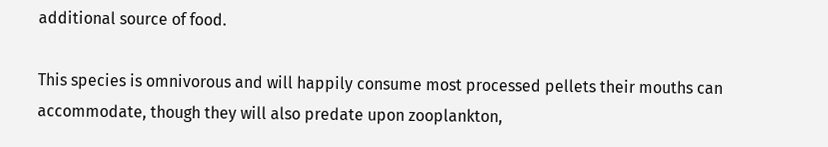additional source of food.

This species is omnivorous and will happily consume most processed pellets their mouths can accommodate, though they will also predate upon zooplankton,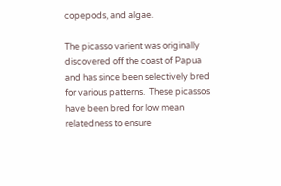copepods, and algae.

The picasso varient was originally discovered off the coast of Papua and has since been selectively bred for various patterns.  These picassos have been bred for low mean relatedness to ensure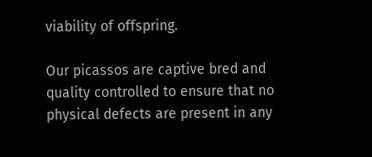viability of offspring.

Our picassos are captive bred and quality controlled to ensure that no physical defects are present in any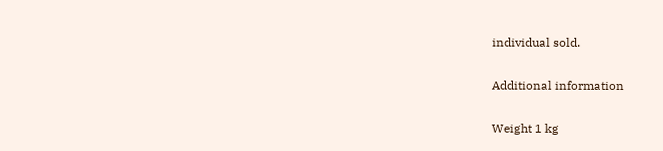individual sold.

Additional information

Weight 1 kg